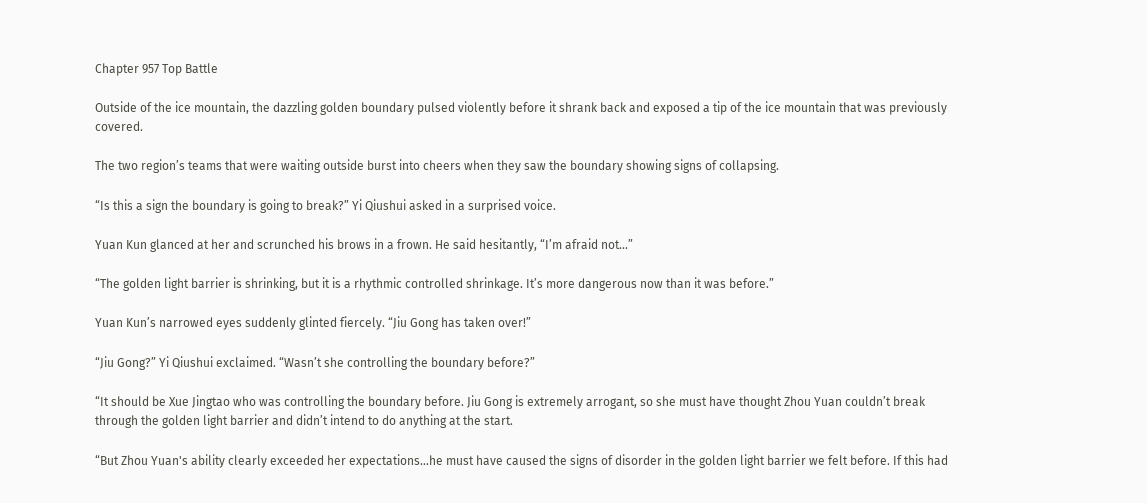Chapter 957 Top Battle

Outside of the ice mountain, the dazzling golden boundary pulsed violently before it shrank back and exposed a tip of the ice mountain that was previously covered.

The two region’s teams that were waiting outside burst into cheers when they saw the boundary showing signs of collapsing.

“Is this a sign the boundary is going to break?” Yi Qiushui asked in a surprised voice.

Yuan Kun glanced at her and scrunched his brows in a frown. He said hesitantly, “I’m afraid not...”

“The golden light barrier is shrinking, but it is a rhythmic controlled shrinkage. It’s more dangerous now than it was before.”

Yuan Kun’s narrowed eyes suddenly glinted fiercely. “Jiu Gong has taken over!”

“Jiu Gong?” Yi Qiushui exclaimed. “Wasn’t she controlling the boundary before?”

“It should be Xue Jingtao who was controlling the boundary before. Jiu Gong is extremely arrogant, so she must have thought Zhou Yuan couldn’t break through the golden light barrier and didn’t intend to do anything at the start.

“But Zhou Yuan's ability clearly exceeded her expectations...he must have caused the signs of disorder in the golden light barrier we felt before. If this had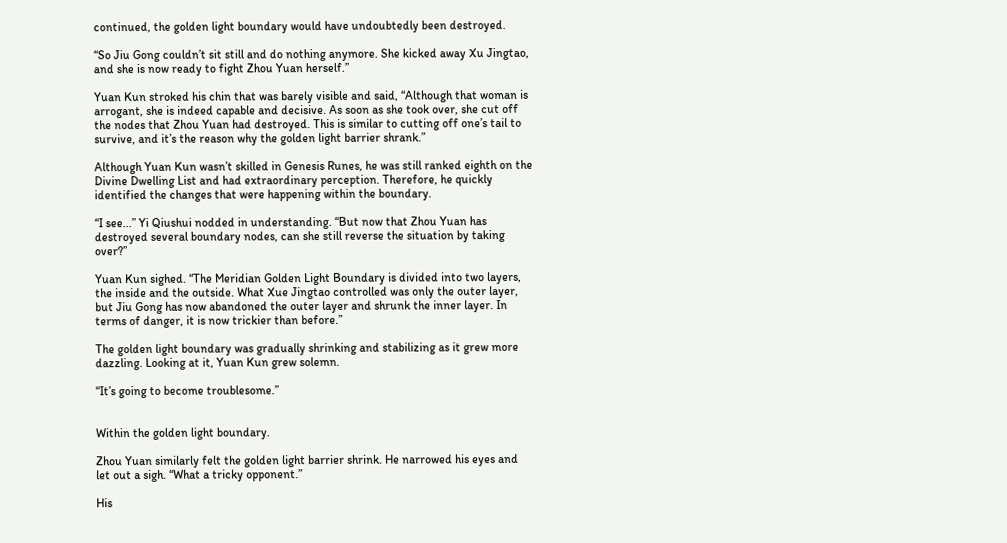continued, the golden light boundary would have undoubtedly been destroyed.

“So Jiu Gong couldn’t sit still and do nothing anymore. She kicked away Xu Jingtao, and she is now ready to fight Zhou Yuan herself.”

Yuan Kun stroked his chin that was barely visible and said, “Although that woman is arrogant, she is indeed capable and decisive. As soon as she took over, she cut off the nodes that Zhou Yuan had destroyed. This is similar to cutting off one’s tail to survive, and it’s the reason why the golden light barrier shrank.”

Although Yuan Kun wasn’t skilled in Genesis Runes, he was still ranked eighth on the Divine Dwelling List and had extraordinary perception. Therefore, he quickly identified the changes that were happening within the boundary.

“I see...” Yi Qiushui nodded in understanding. “But now that Zhou Yuan has destroyed several boundary nodes, can she still reverse the situation by taking over?”

Yuan Kun sighed. “The Meridian Golden Light Boundary is divided into two layers, the inside and the outside. What Xue Jingtao controlled was only the outer layer, but Jiu Gong has now abandoned the outer layer and shrunk the inner layer. In terms of danger, it is now trickier than before.”

The golden light boundary was gradually shrinking and stabilizing as it grew more dazzling. Looking at it, Yuan Kun grew solemn.

“It’s going to become troublesome.”


Within the golden light boundary.

Zhou Yuan similarly felt the golden light barrier shrink. He narrowed his eyes and let out a sigh. “What a tricky opponent.”

His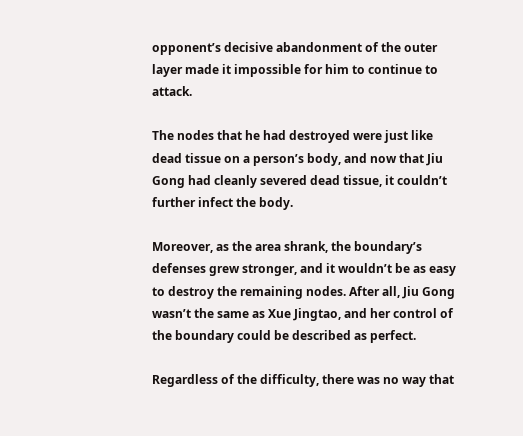opponent’s decisive abandonment of the outer layer made it impossible for him to continue to attack.

The nodes that he had destroyed were just like dead tissue on a person’s body, and now that Jiu Gong had cleanly severed dead tissue, it couldn’t further infect the body.

Moreover, as the area shrank, the boundary’s defenses grew stronger, and it wouldn’t be as easy to destroy the remaining nodes. After all, Jiu Gong wasn’t the same as Xue Jingtao, and her control of the boundary could be described as perfect.

Regardless of the difficulty, there was no way that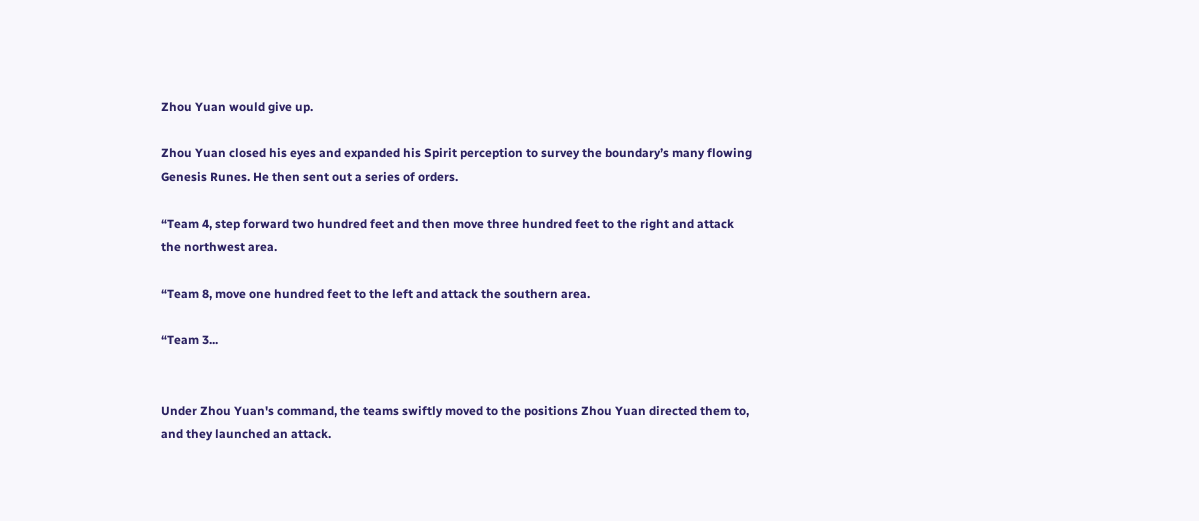Zhou Yuan would give up.

Zhou Yuan closed his eyes and expanded his Spirit perception to survey the boundary’s many flowing Genesis Runes. He then sent out a series of orders.

“Team 4, step forward two hundred feet and then move three hundred feet to the right and attack the northwest area.

“Team 8, move one hundred feet to the left and attack the southern area.

“Team 3...


Under Zhou Yuan's command, the teams swiftly moved to the positions Zhou Yuan directed them to, and they launched an attack.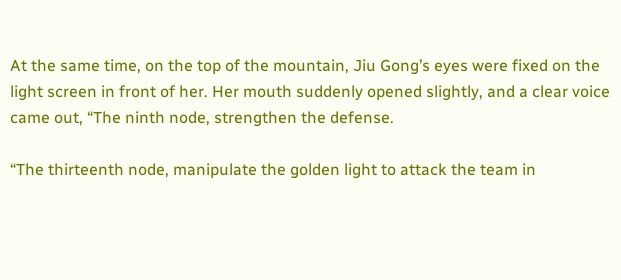At the same time, on the top of the mountain, Jiu Gong’s eyes were fixed on the light screen in front of her. Her mouth suddenly opened slightly, and a clear voice came out, “The ninth node, strengthen the defense.

“The thirteenth node, manipulate the golden light to attack the team in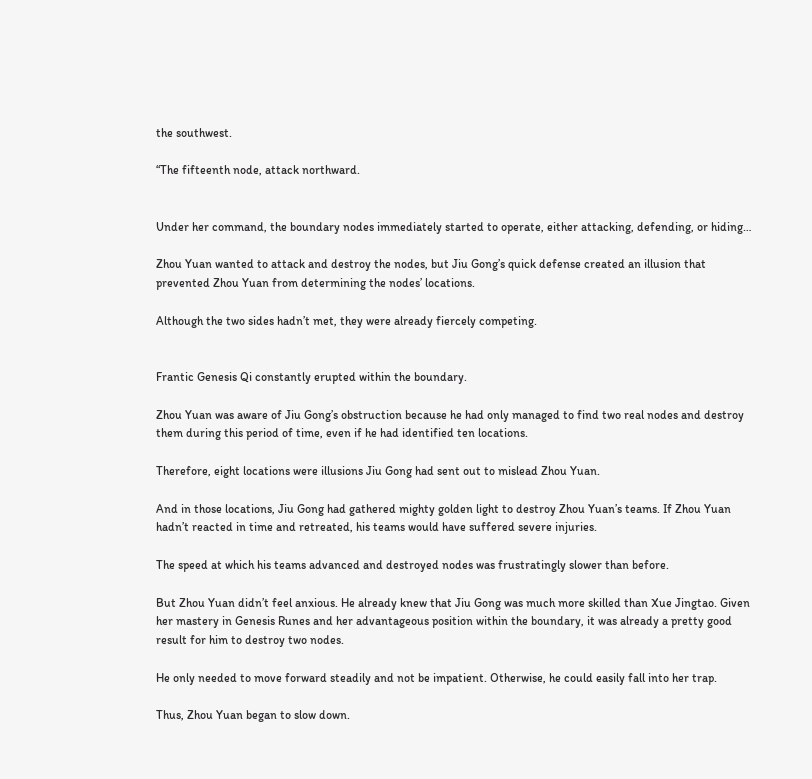the southwest.

“The fifteenth node, attack northward.


Under her command, the boundary nodes immediately started to operate, either attacking, defending, or hiding…

Zhou Yuan wanted to attack and destroy the nodes, but Jiu Gong’s quick defense created an illusion that prevented Zhou Yuan from determining the nodes’ locations.

Although the two sides hadn’t met, they were already fiercely competing.


Frantic Genesis Qi constantly erupted within the boundary.

Zhou Yuan was aware of Jiu Gong’s obstruction because he had only managed to find two real nodes and destroy them during this period of time, even if he had identified ten locations.

Therefore, eight locations were illusions Jiu Gong had sent out to mislead Zhou Yuan.

And in those locations, Jiu Gong had gathered mighty golden light to destroy Zhou Yuan’s teams. If Zhou Yuan hadn’t reacted in time and retreated, his teams would have suffered severe injuries.

The speed at which his teams advanced and destroyed nodes was frustratingly slower than before.

But Zhou Yuan didn’t feel anxious. He already knew that Jiu Gong was much more skilled than Xue Jingtao. Given her mastery in Genesis Runes and her advantageous position within the boundary, it was already a pretty good result for him to destroy two nodes.

He only needed to move forward steadily and not be impatient. Otherwise, he could easily fall into her trap.

Thus, Zhou Yuan began to slow down.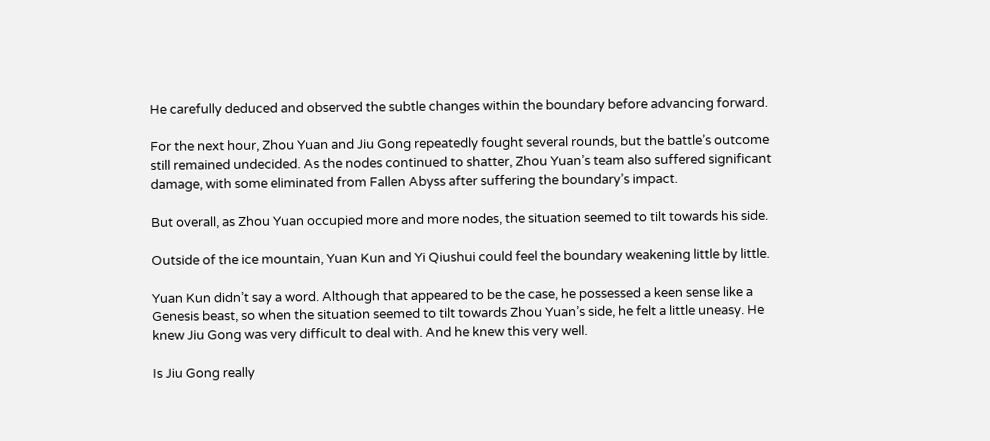He carefully deduced and observed the subtle changes within the boundary before advancing forward.

For the next hour, Zhou Yuan and Jiu Gong repeatedly fought several rounds, but the battle’s outcome still remained undecided. As the nodes continued to shatter, Zhou Yuan’s team also suffered significant damage, with some eliminated from Fallen Abyss after suffering the boundary’s impact.

But overall, as Zhou Yuan occupied more and more nodes, the situation seemed to tilt towards his side.

Outside of the ice mountain, Yuan Kun and Yi Qiushui could feel the boundary weakening little by little.

Yuan Kun didn’t say a word. Although that appeared to be the case, he possessed a keen sense like a Genesis beast, so when the situation seemed to tilt towards Zhou Yuan’s side, he felt a little uneasy. He knew Jiu Gong was very difficult to deal with. And he knew this very well.

Is Jiu Gong really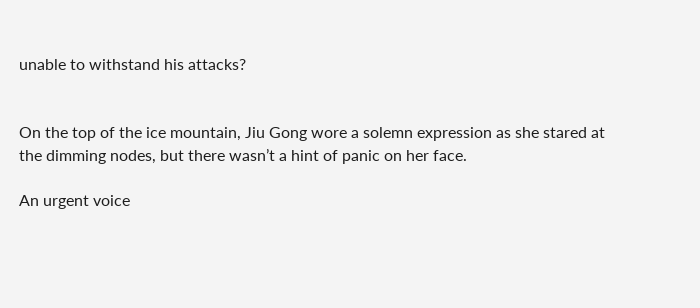unable to withstand his attacks?


On the top of the ice mountain, Jiu Gong wore a solemn expression as she stared at the dimming nodes, but there wasn’t a hint of panic on her face.

An urgent voice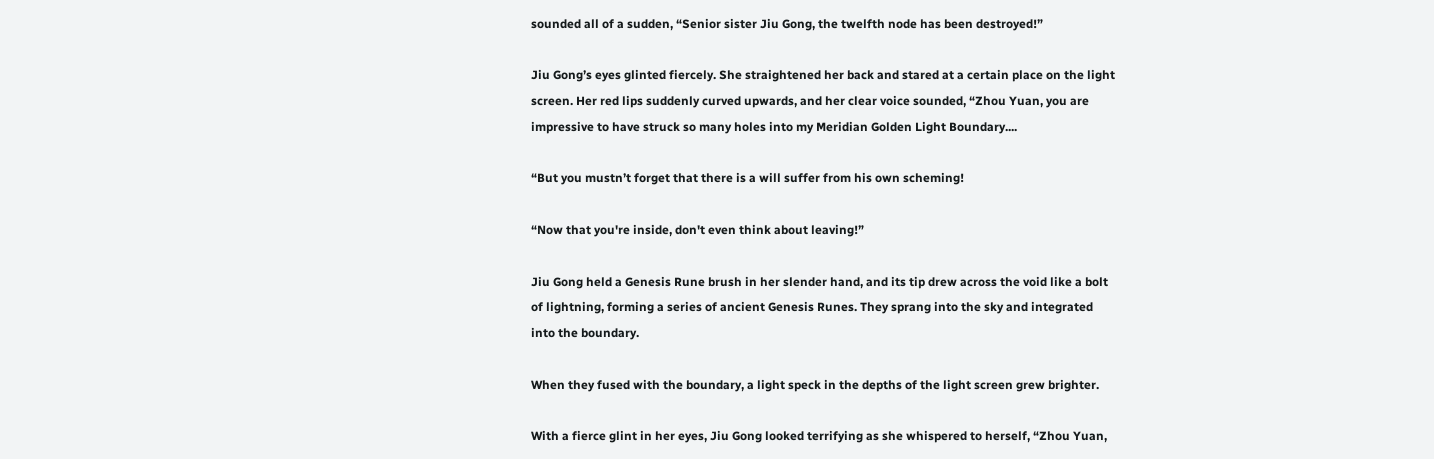sounded all of a sudden, “Senior sister Jiu Gong, the twelfth node has been destroyed!”

Jiu Gong’s eyes glinted fiercely. She straightened her back and stared at a certain place on the light screen. Her red lips suddenly curved upwards, and her clear voice sounded, “Zhou Yuan, you are impressive to have struck so many holes into my Meridian Golden Light Boundary....

“But you mustn’t forget that there is a will suffer from his own scheming!

“Now that you're inside, don't even think about leaving!”

Jiu Gong held a Genesis Rune brush in her slender hand, and its tip drew across the void like a bolt of lightning, forming a series of ancient Genesis Runes. They sprang into the sky and integrated into the boundary.

When they fused with the boundary, a light speck in the depths of the light screen grew brighter.

With a fierce glint in her eyes, Jiu Gong looked terrifying as she whispered to herself, “Zhou Yuan,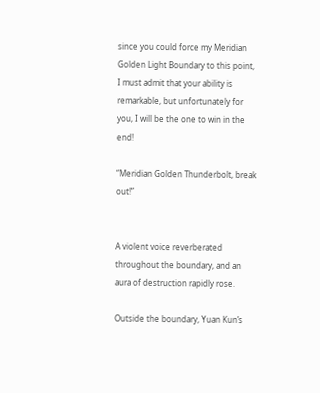since you could force my Meridian Golden Light Boundary to this point, I must admit that your ability is remarkable, but unfortunately for you, I will be the one to win in the end!

“Meridian Golden Thunderbolt, break out!”


A violent voice reverberated throughout the boundary, and an aura of destruction rapidly rose.

Outside the boundary, Yuan Kun’s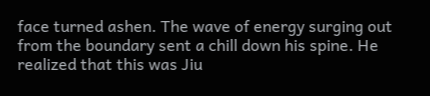face turned ashen. The wave of energy surging out from the boundary sent a chill down his spine. He realized that this was Jiu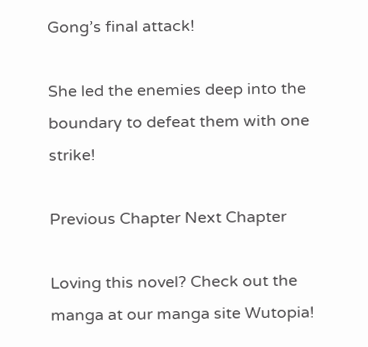Gong’s final attack!

She led the enemies deep into the boundary to defeat them with one strike!

Previous Chapter Next Chapter

Loving this novel? Check out the manga at our manga site Wutopia!